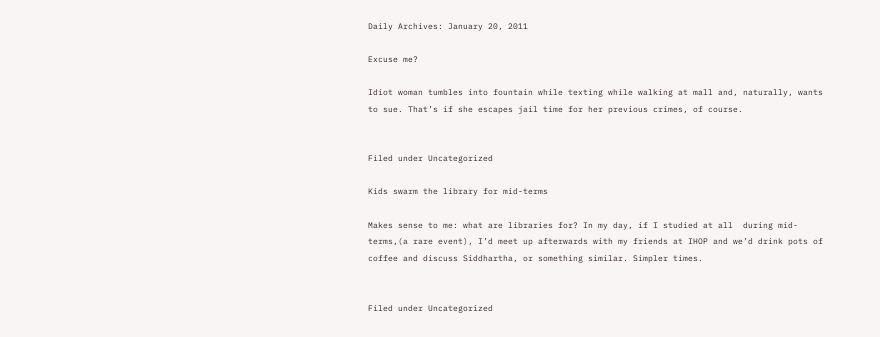Daily Archives: January 20, 2011

Excuse me?

Idiot woman tumbles into fountain while texting while walking at mall and, naturally, wants to sue. That’s if she escapes jail time for her previous crimes, of course.


Filed under Uncategorized

Kids swarm the library for mid-terms

Makes sense to me: what are libraries for? In my day, if I studied at all  during mid-terms,(a rare event), I’d meet up afterwards with my friends at IHOP and we’d drink pots of coffee and discuss Siddhartha, or something similar. Simpler times.


Filed under Uncategorized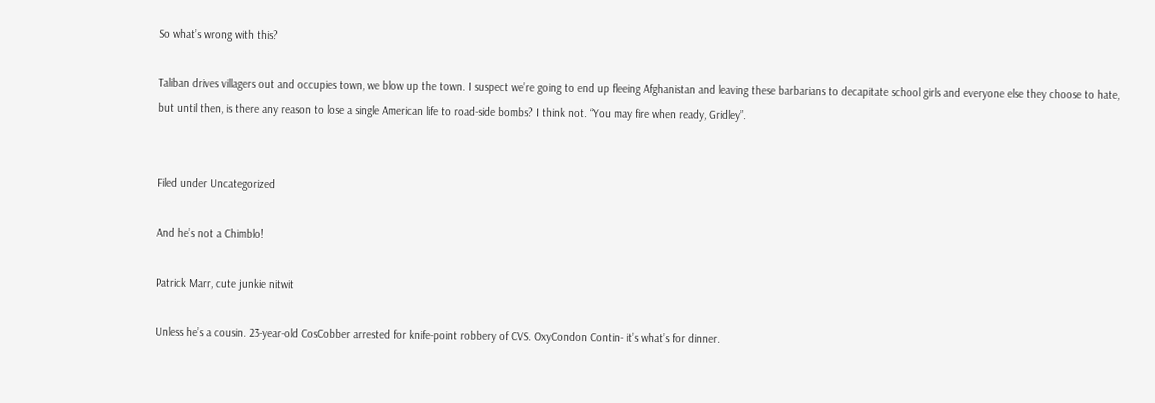So what’s wrong with this?

Taliban drives villagers out and occupies town, we blow up the town. I suspect we’re going to end up fleeing Afghanistan and leaving these barbarians to decapitate school girls and everyone else they choose to hate, but until then, is there any reason to lose a single American life to road-side bombs? I think not. “You may fire when ready, Gridley”.


Filed under Uncategorized

And he’s not a Chimblo!

Patrick Marr, cute junkie nitwit

Unless he’s a cousin. 23-year-old CosCobber arrested for knife-point robbery of CVS. OxyCondon Contin- it’s what’s for dinner.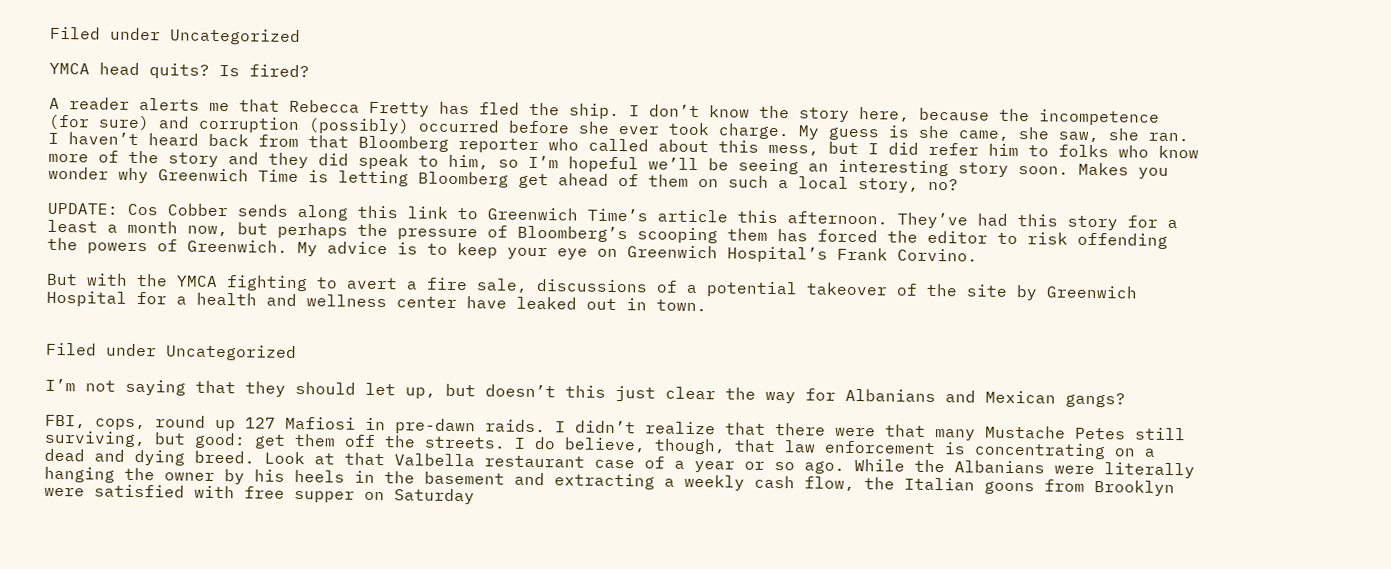Filed under Uncategorized

YMCA head quits? Is fired?

A reader alerts me that Rebecca Fretty has fled the ship. I don’t know the story here, because the incompetence (for sure) and corruption (possibly) occurred before she ever took charge. My guess is she came, she saw, she ran. I haven’t heard back from that Bloomberg reporter who called about this mess, but I did refer him to folks who know more of the story and they did speak to him, so I’m hopeful we’ll be seeing an interesting story soon. Makes you wonder why Greenwich Time is letting Bloomberg get ahead of them on such a local story, no?

UPDATE: Cos Cobber sends along this link to Greenwich Time’s article this afternoon. They’ve had this story for a least a month now, but perhaps the pressure of Bloomberg’s scooping them has forced the editor to risk offending the powers of Greenwich. My advice is to keep your eye on Greenwich Hospital’s Frank Corvino.

But with the YMCA fighting to avert a fire sale, discussions of a potential takeover of the site by Greenwich Hospital for a health and wellness center have leaked out in town.


Filed under Uncategorized

I’m not saying that they should let up, but doesn’t this just clear the way for Albanians and Mexican gangs?

FBI, cops, round up 127 Mafiosi in pre-dawn raids. I didn’t realize that there were that many Mustache Petes still surviving, but good: get them off the streets. I do believe, though, that law enforcement is concentrating on a dead and dying breed. Look at that Valbella restaurant case of a year or so ago. While the Albanians were literally hanging the owner by his heels in the basement and extracting a weekly cash flow, the Italian goons from Brooklyn were satisfied with free supper on Saturday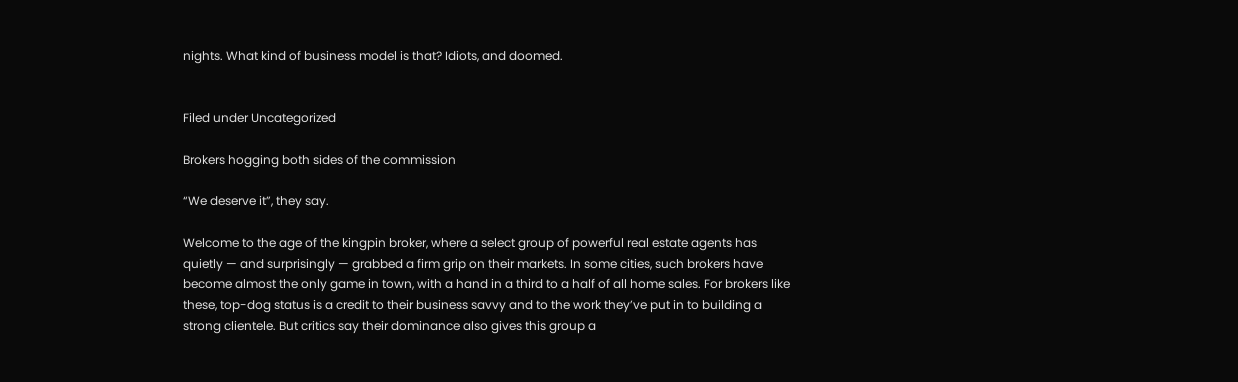nights. What kind of business model is that? Idiots, and doomed.


Filed under Uncategorized

Brokers hogging both sides of the commission

“We deserve it”, they say.

Welcome to the age of the kingpin broker, where a select group of powerful real estate agents has quietly — and surprisingly — grabbed a firm grip on their markets. In some cities, such brokers have become almost the only game in town, with a hand in a third to a half of all home sales. For brokers like these, top-dog status is a credit to their business savvy and to the work they’ve put in to building a strong clientele. But critics say their dominance also gives this group a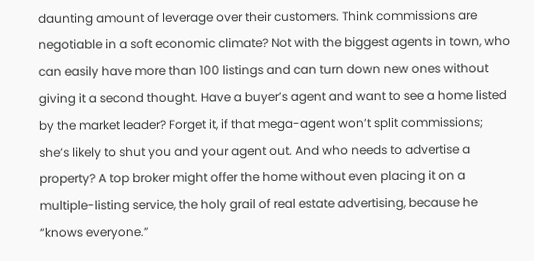daunting amount of leverage over their customers. Think commissions are negotiable in a soft economic climate? Not with the biggest agents in town, who can easily have more than 100 listings and can turn down new ones without giving it a second thought. Have a buyer’s agent and want to see a home listed by the market leader? Forget it, if that mega-agent won’t split commissions; she’s likely to shut you and your agent out. And who needs to advertise a property? A top broker might offer the home without even placing it on a multiple-listing service, the holy grail of real estate advertising, because he “knows everyone.”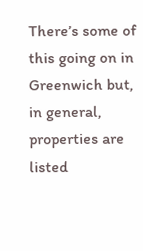There’s some of this going on in Greenwich but, in general, properties are listed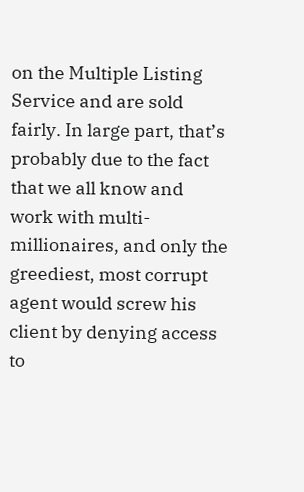on the Multiple Listing Service and are sold fairly. In large part, that’s probably due to the fact that we all know and work with multi-millionaires, and only the greediest, most corrupt agent would screw his client by denying access to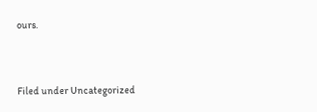ours.


Filed under Uncategorized